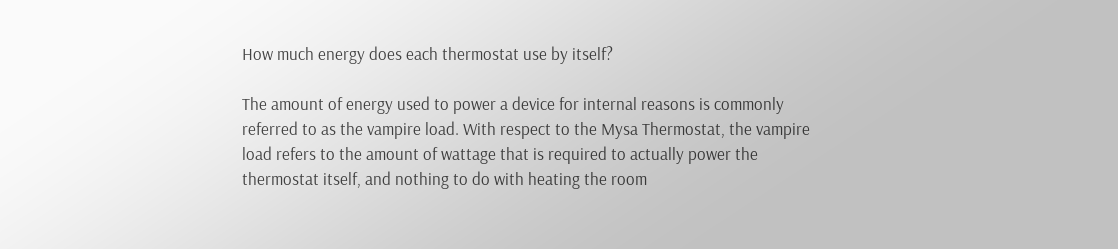How much energy does each thermostat use by itself?

The amount of energy used to power a device for internal reasons is commonly referred to as the vampire load. With respect to the Mysa Thermostat, the vampire load refers to the amount of wattage that is required to actually power the thermostat itself, and nothing to do with heating the room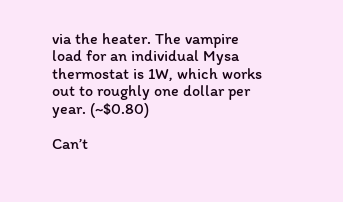via the heater. The vampire load for an individual Mysa thermostat is 1W, which works out to roughly one dollar per year. (~$0.80)

Can’t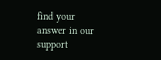find your answer in our support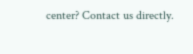center? Contact us directly.